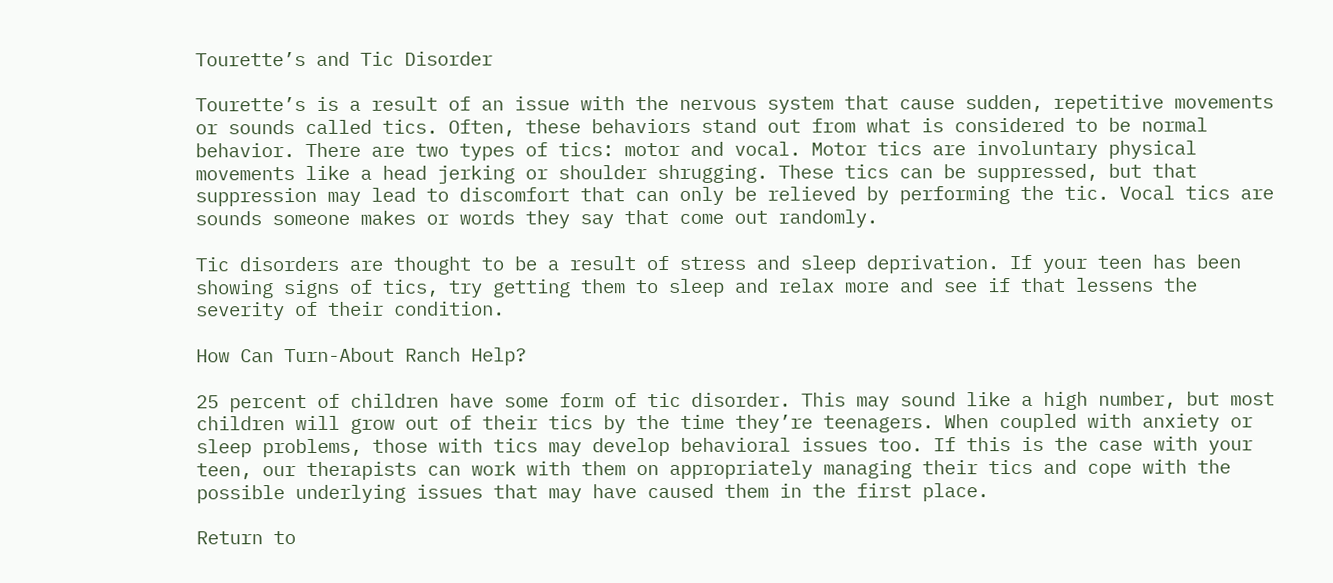Tourette’s and Tic Disorder

Tourette’s is a result of an issue with the nervous system that cause sudden, repetitive movements or sounds called tics. Often, these behaviors stand out from what is considered to be normal behavior. There are two types of tics: motor and vocal. Motor tics are involuntary physical movements like a head jerking or shoulder shrugging. These tics can be suppressed, but that suppression may lead to discomfort that can only be relieved by performing the tic. Vocal tics are sounds someone makes or words they say that come out randomly.

Tic disorders are thought to be a result of stress and sleep deprivation. If your teen has been showing signs of tics, try getting them to sleep and relax more and see if that lessens the severity of their condition.

How Can Turn-About Ranch Help?

25 percent of children have some form of tic disorder. This may sound like a high number, but most children will grow out of their tics by the time they’re teenagers. When coupled with anxiety or sleep problems, those with tics may develop behavioral issues too. If this is the case with your teen, our therapists can work with them on appropriately managing their tics and cope with the possible underlying issues that may have caused them in the first place.

Return to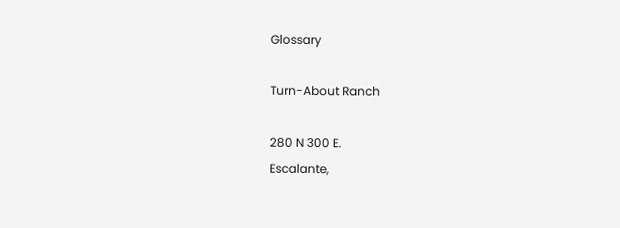Glossary

Turn-About Ranch

280 N 300 E.
Escalante,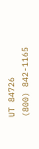UT 84726
(800) 842-1165